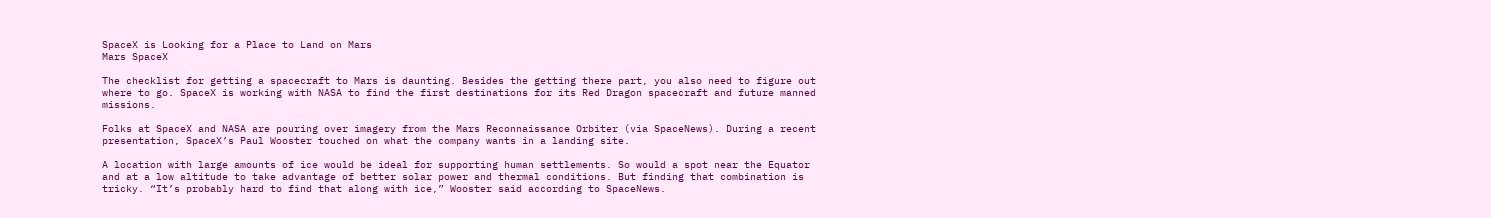SpaceX is Looking for a Place to Land on Mars
Mars SpaceX

The checklist for getting a spacecraft to Mars is daunting. Besides the getting there part, you also need to figure out where to go. SpaceX is working with NASA to find the first destinations for its Red Dragon spacecraft and future manned missions.

Folks at SpaceX and NASA are pouring over imagery from the Mars Reconnaissance Orbiter (via SpaceNews). During a recent presentation, SpaceX’s Paul Wooster touched on what the company wants in a landing site.

A location with large amounts of ice would be ideal for supporting human settlements. So would a spot near the Equator and at a low altitude to take advantage of better solar power and thermal conditions. But finding that combination is tricky. “It’s probably hard to find that along with ice,” Wooster said according to SpaceNews.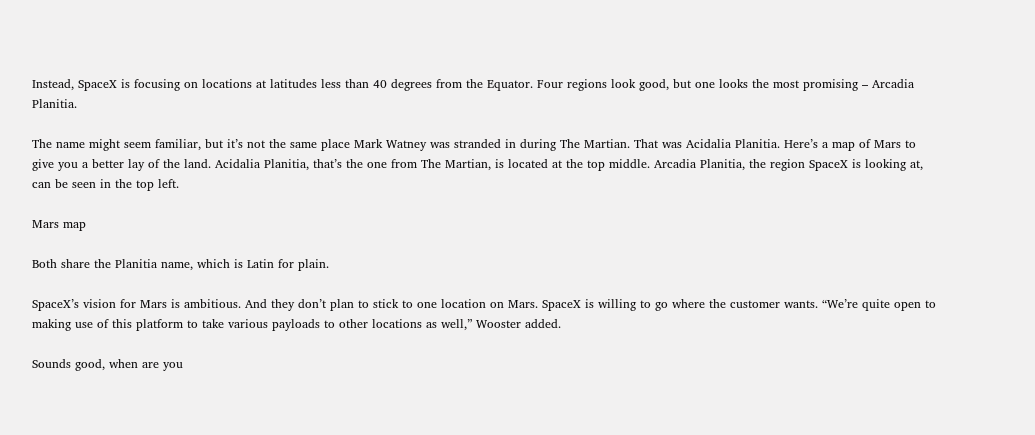Instead, SpaceX is focusing on locations at latitudes less than 40 degrees from the Equator. Four regions look good, but one looks the most promising – Arcadia Planitia.

The name might seem familiar, but it’s not the same place Mark Watney was stranded in during The Martian. That was Acidalia Planitia. Here’s a map of Mars to give you a better lay of the land. Acidalia Planitia, that’s the one from The Martian, is located at the top middle. Arcadia Planitia, the region SpaceX is looking at, can be seen in the top left.

Mars map

Both share the Planitia name, which is Latin for plain.

SpaceX’s vision for Mars is ambitious. And they don’t plan to stick to one location on Mars. SpaceX is willing to go where the customer wants. “We’re quite open to making use of this platform to take various payloads to other locations as well,” Wooster added.

Sounds good, when are you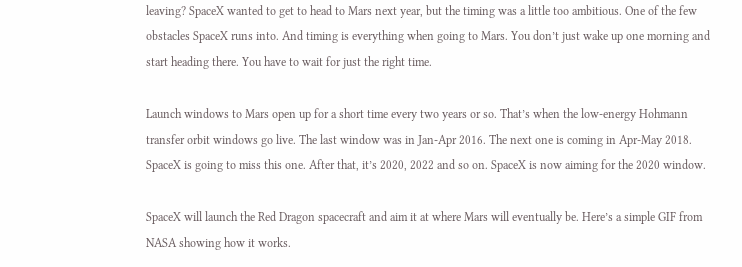leaving? SpaceX wanted to get to head to Mars next year, but the timing was a little too ambitious. One of the few obstacles SpaceX runs into. And timing is everything when going to Mars. You don’t just wake up one morning and start heading there. You have to wait for just the right time.

Launch windows to Mars open up for a short time every two years or so. That’s when the low-energy Hohmann transfer orbit windows go live. The last window was in Jan-Apr 2016. The next one is coming in Apr-May 2018. SpaceX is going to miss this one. After that, it’s 2020, 2022 and so on. SpaceX is now aiming for the 2020 window.

SpaceX will launch the Red Dragon spacecraft and aim it at where Mars will eventually be. Here’s a simple GIF from NASA showing how it works.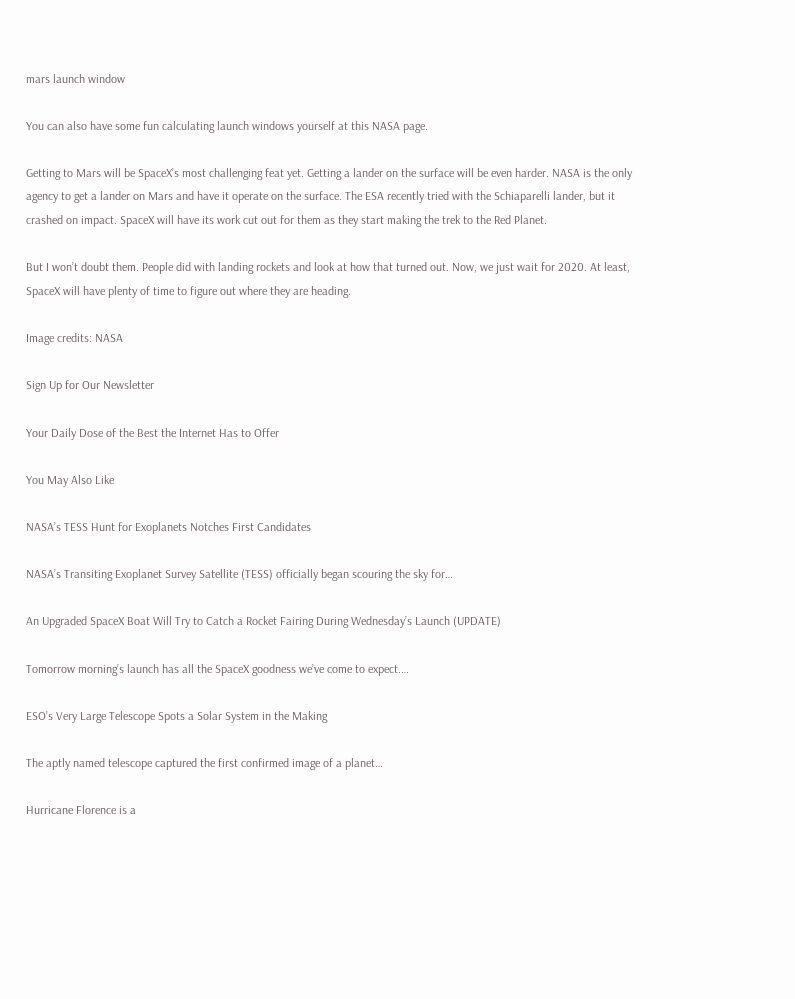mars launch window

You can also have some fun calculating launch windows yourself at this NASA page.

Getting to Mars will be SpaceX’s most challenging feat yet. Getting a lander on the surface will be even harder. NASA is the only agency to get a lander on Mars and have it operate on the surface. The ESA recently tried with the Schiaparelli lander, but it crashed on impact. SpaceX will have its work cut out for them as they start making the trek to the Red Planet.

But I won’t doubt them. People did with landing rockets and look at how that turned out. Now, we just wait for 2020. At least, SpaceX will have plenty of time to figure out where they are heading.

Image credits: NASA

Sign Up for Our Newsletter

Your Daily Dose of the Best the Internet Has to Offer

You May Also Like

NASA’s TESS Hunt for Exoplanets Notches First Candidates

NASA’s Transiting Exoplanet Survey Satellite (TESS) officially began scouring the sky for…

An Upgraded SpaceX Boat Will Try to Catch a Rocket Fairing During Wednesday’s Launch (UPDATE)

Tomorrow morning’s launch has all the SpaceX goodness we’ve come to expect.…

ESO’s Very Large Telescope Spots a Solar System in the Making

The aptly named telescope captured the first confirmed image of a planet…

Hurricane Florence is a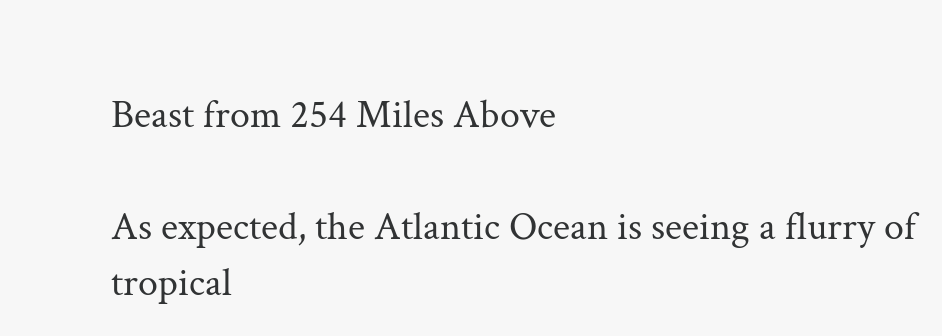Beast from 254 Miles Above

As expected, the Atlantic Ocean is seeing a flurry of tropical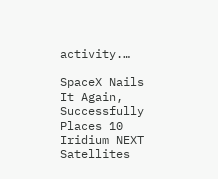activity.…

SpaceX Nails It Again, Successfully Places 10 Iridium NEXT Satellites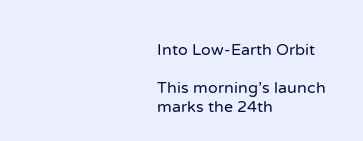Into Low-Earth Orbit

This morning’s launch marks the 24th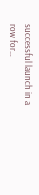successful launch in a row for…